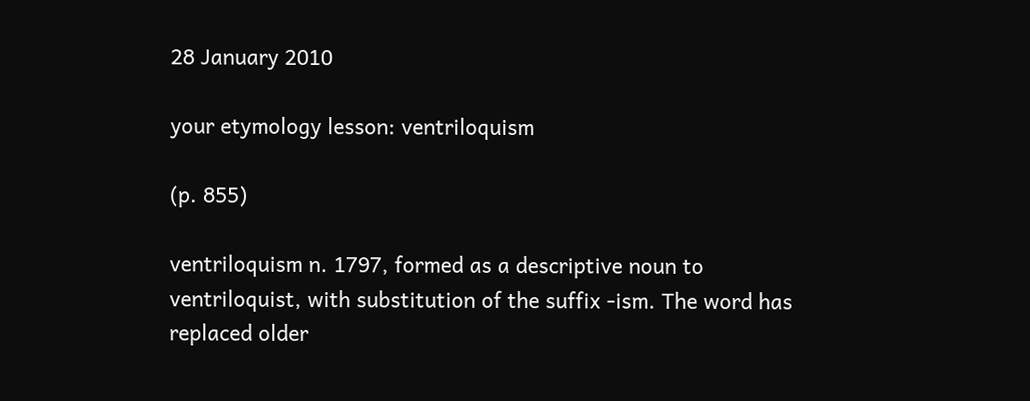28 January 2010

your etymology lesson: ventriloquism

(p. 855)

ventriloquism n. 1797, formed as a descriptive noun to ventriloquist, with substitution of the suffix -ism. The word has replaced older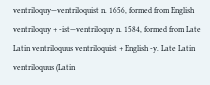ventriloquy—ventriloquist n. 1656, formed from English ventriloquy + -ist—ventriloquy n. 1584, formed from Late Latin ventriloquus ventriloquist + English -y. Late Latin ventriloquus (Latin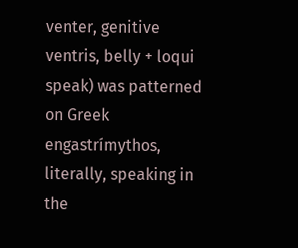venter, genitive ventris, belly + loqui speak) was patterned on Greek engastrímythos, literally, speaking in the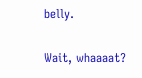belly.

Wait, whaaaat?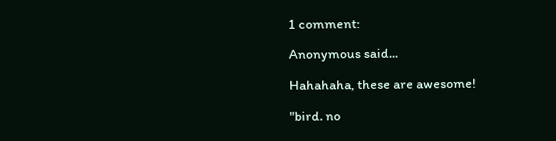1 comment:

Anonymous said...

Hahahaha, these are awesome!

"bird. no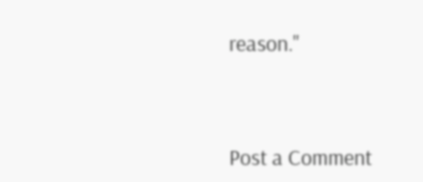reason."



Post a Comment